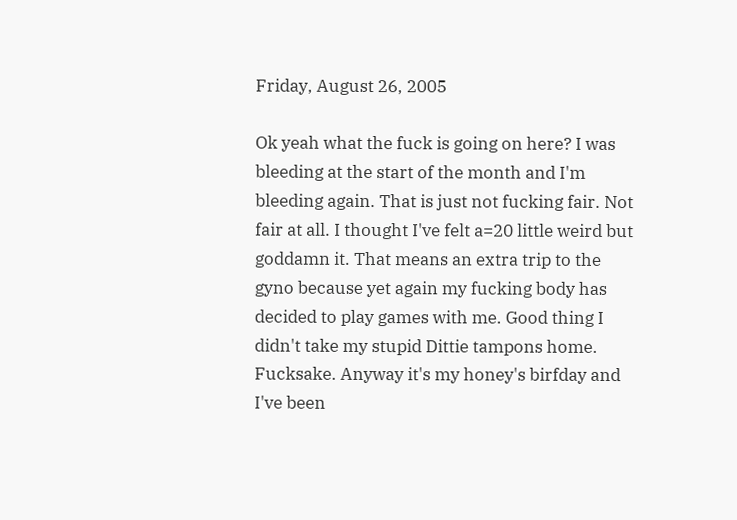Friday, August 26, 2005

Ok yeah what the fuck is going on here? I was bleeding at the start of the month and I'm bleeding again. That is just not fucking fair. Not fair at all. I thought I've felt a=20 little weird but goddamn it. That means an extra trip to the gyno because yet again my fucking body has decided to play games with me. Good thing I didn't take my stupid Dittie tampons home. Fucksake. Anyway it's my honey's birfday and I've been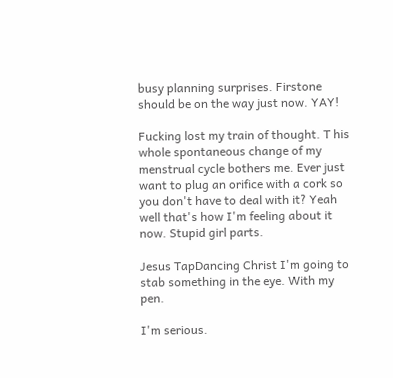busy planning surprises. Firstone should be on the way just now. YAY!

Fucking lost my train of thought. T his whole spontaneous change of my menstrual cycle bothers me. Ever just want to plug an orifice with a cork so you don't have to deal with it? Yeah well that's how I'm feeling about it now. Stupid girl parts.

Jesus TapDancing Christ I'm going to stab something in the eye. With my pen.

I'm serious.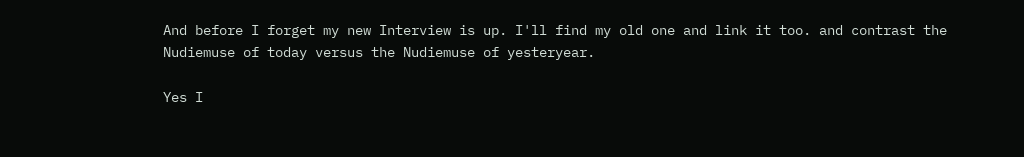And before I forget my new Interview is up. I'll find my old one and link it too. and contrast the Nudiemuse of today versus the Nudiemuse of yesteryear.

Yes I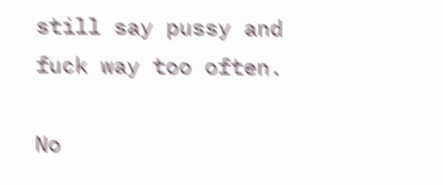still say pussy and fuck way too often.

No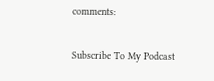comments:

Subscribe To My Podcast